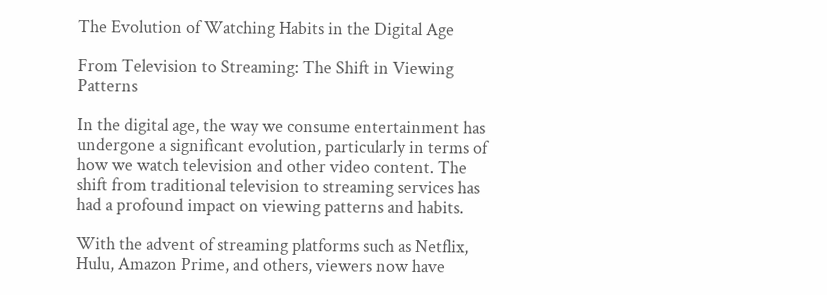The Evolution of Watching Habits in the Digital Age

From Television to Streaming: The Shift in Viewing Patterns

In the digital age, the way we consume entertainment has undergone a significant evolution, particularly in terms of how we watch television and other video content. The shift from traditional television to streaming services has had a profound impact on viewing patterns and habits.

With the advent of streaming platforms such as Netflix, Hulu, Amazon Prime, and others, viewers now have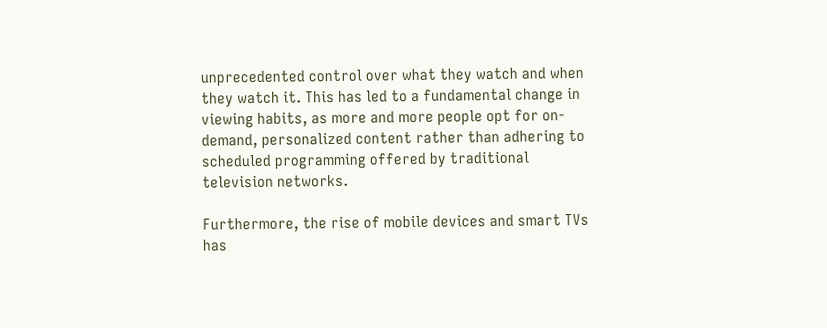unprecedented control over what they watch and when they watch it. This has led to a fundamental change in viewing habits, as more and more people opt for on-demand, personalized content rather than adhering to scheduled programming offered by traditional television networks.

Furthermore, the rise of mobile devices and smart TVs has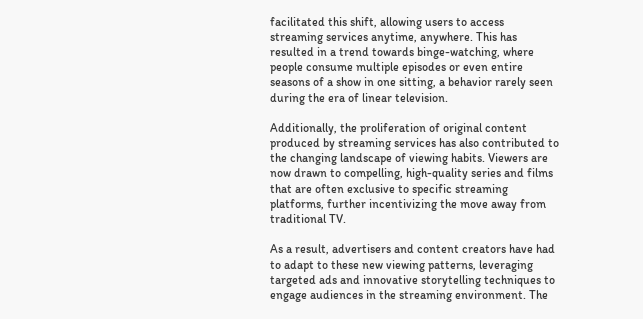facilitated this shift, allowing users to access streaming services anytime, anywhere. This has resulted in a trend towards binge-watching, where people consume multiple episodes or even entire seasons of a show in one sitting, a behavior rarely seen during the era of linear television.

Additionally, the proliferation of original content produced by streaming services has also contributed to the changing landscape of viewing habits. Viewers are now drawn to compelling, high-quality series and films that are often exclusive to specific streaming platforms, further incentivizing the move away from traditional TV.

As a result, advertisers and content creators have had to adapt to these new viewing patterns, leveraging targeted ads and innovative storytelling techniques to engage audiences in the streaming environment. The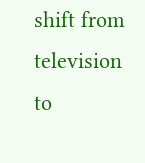shift from television to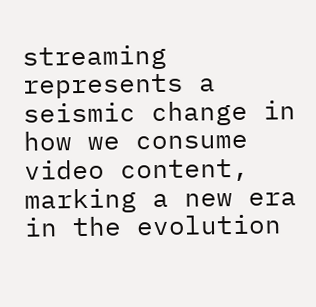streaming represents a seismic change in how we consume video content, marking a new era in the evolution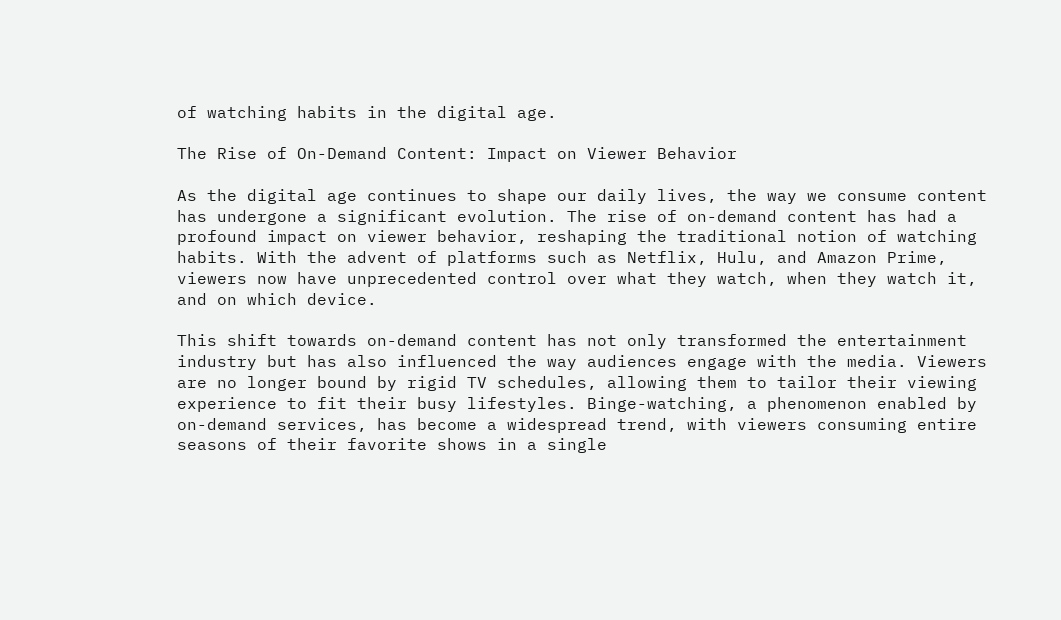of watching habits in the digital age.

The Rise of On-Demand Content: Impact on Viewer Behavior

As the digital age continues to shape our daily lives, the way we consume content has undergone a significant evolution. The rise of on-demand content has had a profound impact on viewer behavior, reshaping the traditional notion of watching habits. With the advent of platforms such as Netflix, Hulu, and Amazon Prime, viewers now have unprecedented control over what they watch, when they watch it, and on which device.

This shift towards on-demand content has not only transformed the entertainment industry but has also influenced the way audiences engage with the media. Viewers are no longer bound by rigid TV schedules, allowing them to tailor their viewing experience to fit their busy lifestyles. Binge-watching, a phenomenon enabled by on-demand services, has become a widespread trend, with viewers consuming entire seasons of their favorite shows in a single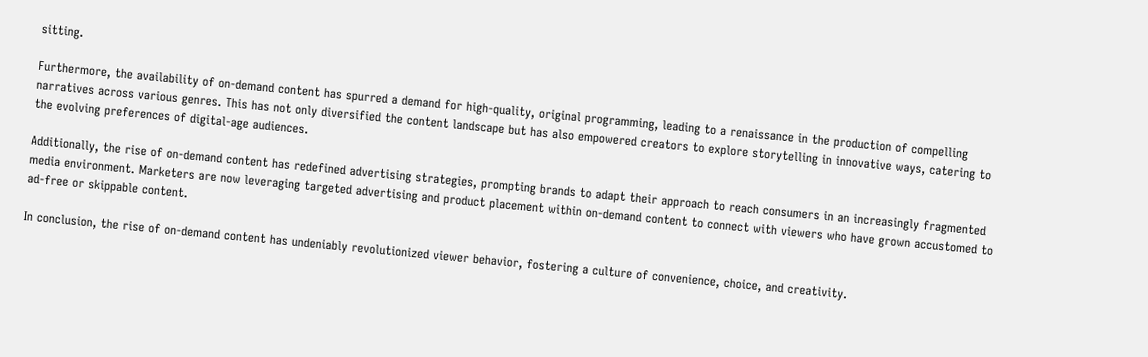sitting.

Furthermore, the availability of on-demand content has spurred a demand for high-quality, original programming, leading to a renaissance in the production of compelling narratives across various genres. This has not only diversified the content landscape but has also empowered creators to explore storytelling in innovative ways, catering to the evolving preferences of digital-age audiences.

Additionally, the rise of on-demand content has redefined advertising strategies, prompting brands to adapt their approach to reach consumers in an increasingly fragmented media environment. Marketers are now leveraging targeted advertising and product placement within on-demand content to connect with viewers who have grown accustomed to ad-free or skippable content.

In conclusion, the rise of on-demand content has undeniably revolutionized viewer behavior, fostering a culture of convenience, choice, and creativity.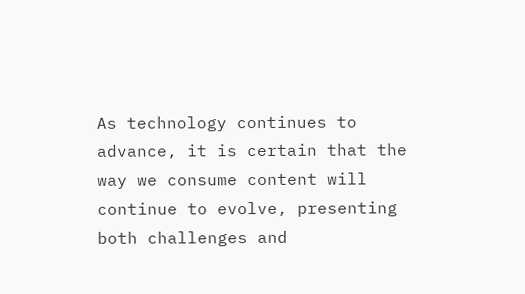As technology continues to advance, it is certain that the way we consume content will continue to evolve, presenting both challenges and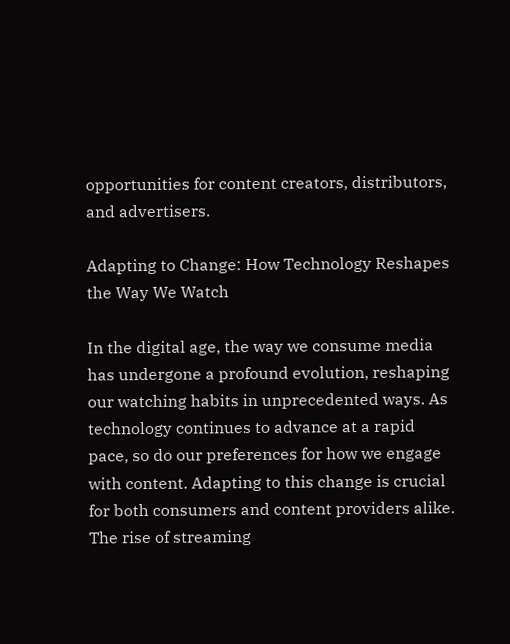opportunities for content creators, distributors, and advertisers.

Adapting to Change: How Technology Reshapes the Way We Watch

In the digital age, the way we consume media has undergone a profound evolution, reshaping our watching habits in unprecedented ways. As technology continues to advance at a rapid pace, so do our preferences for how we engage with content. Adapting to this change is crucial for both consumers and content providers alike. The rise of streaming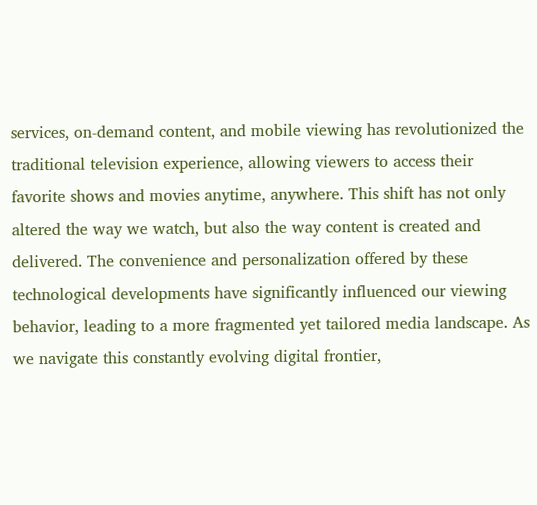services, on-demand content, and mobile viewing has revolutionized the traditional television experience, allowing viewers to access their favorite shows and movies anytime, anywhere. This shift has not only altered the way we watch, but also the way content is created and delivered. The convenience and personalization offered by these technological developments have significantly influenced our viewing behavior, leading to a more fragmented yet tailored media landscape. As we navigate this constantly evolving digital frontier,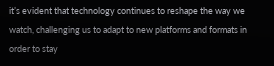it’s evident that technology continues to reshape the way we watch, challenging us to adapt to new platforms and formats in order to stay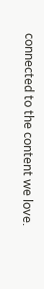connected to the content we love.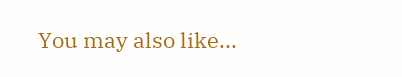You may also like...